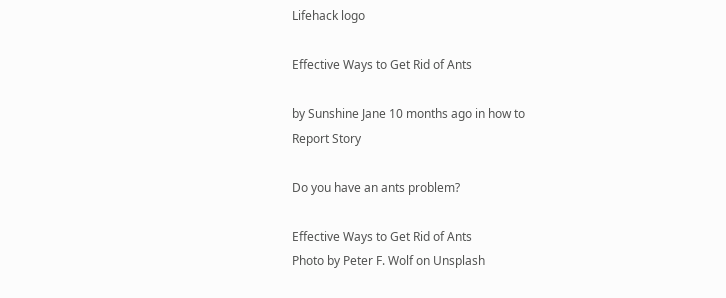Lifehack logo

Effective Ways to Get Rid of Ants

by Sunshine Jane 10 months ago in how to
Report Story

Do you have an ants problem?

Effective Ways to Get Rid of Ants
Photo by Peter F. Wolf on Unsplash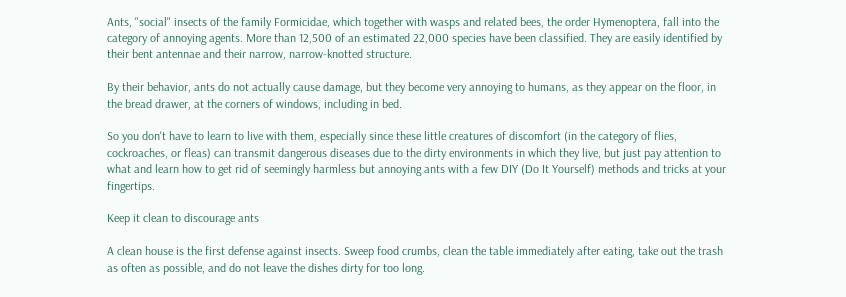Ants, "social" insects of the family Formicidae, which together with wasps and related bees, the order Hymenoptera, fall into the category of annoying agents. More than 12,500 of an estimated 22,000 species have been classified. They are easily identified by their bent antennae and their narrow, narrow-knotted structure.

By their behavior, ants do not actually cause damage, but they become very annoying to humans, as they appear on the floor, in the bread drawer, at the corners of windows, including in bed.

So you don't have to learn to live with them, especially since these little creatures of discomfort (in the category of flies, cockroaches, or fleas) can transmit dangerous diseases due to the dirty environments in which they live, but just pay attention to what and learn how to get rid of seemingly harmless but annoying ants with a few DIY (Do It Yourself) methods and tricks at your fingertips.

Keep it clean to discourage ants

A clean house is the first defense against insects. Sweep food crumbs, clean the table immediately after eating, take out the trash as often as possible, and do not leave the dishes dirty for too long.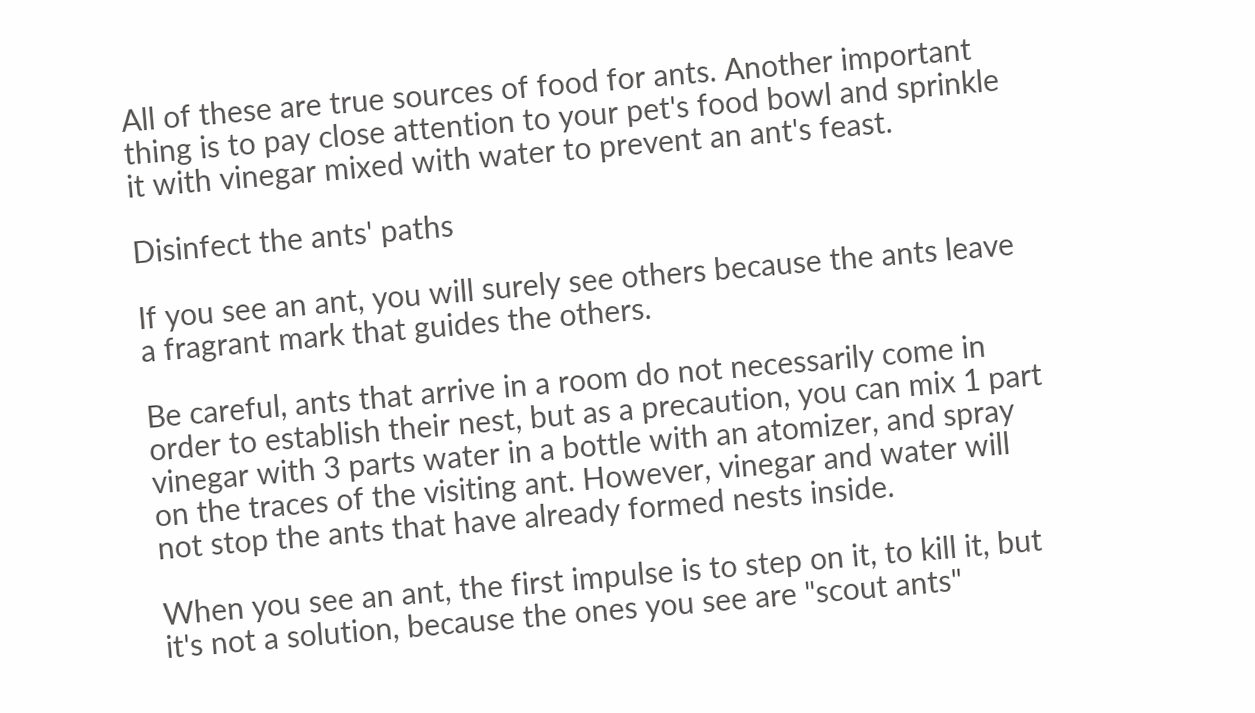All of these are true sources of food for ants. Another important thing is to pay close attention to your pet's food bowl and sprinkle it with vinegar mixed with water to prevent an ant's feast.

Disinfect the ants' paths

If you see an ant, you will surely see others because the ants leave a fragrant mark that guides the others.

Be careful, ants that arrive in a room do not necessarily come in order to establish their nest, but as a precaution, you can mix 1 part vinegar with 3 parts water in a bottle with an atomizer, and spray on the traces of the visiting ant. However, vinegar and water will not stop the ants that have already formed nests inside.

When you see an ant, the first impulse is to step on it, to kill it, but it's not a solution, because the ones you see are "scout ants"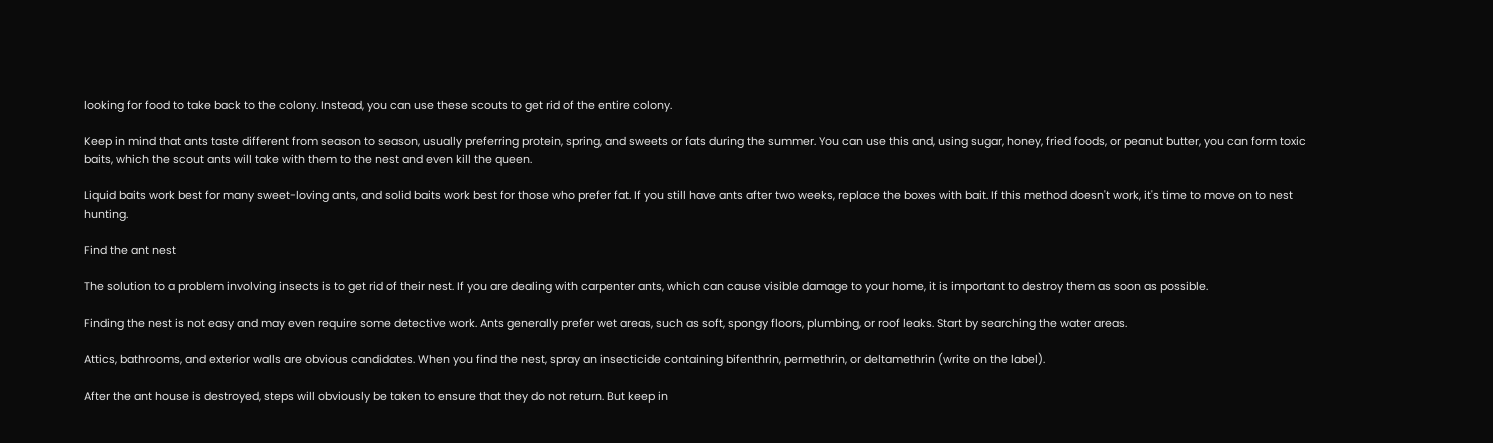looking for food to take back to the colony. Instead, you can use these scouts to get rid of the entire colony.

Keep in mind that ants taste different from season to season, usually preferring protein, spring, and sweets or fats during the summer. You can use this and, using sugar, honey, fried foods, or peanut butter, you can form toxic baits, which the scout ants will take with them to the nest and even kill the queen.

Liquid baits work best for many sweet-loving ants, and solid baits work best for those who prefer fat. If you still have ants after two weeks, replace the boxes with bait. If this method doesn't work, it's time to move on to nest hunting.

Find the ant nest

The solution to a problem involving insects is to get rid of their nest. If you are dealing with carpenter ants, which can cause visible damage to your home, it is important to destroy them as soon as possible.

Finding the nest is not easy and may even require some detective work. Ants generally prefer wet areas, such as soft, spongy floors, plumbing, or roof leaks. Start by searching the water areas.

Attics, bathrooms, and exterior walls are obvious candidates. When you find the nest, spray an insecticide containing bifenthrin, permethrin, or deltamethrin (write on the label).

After the ant house is destroyed, steps will obviously be taken to ensure that they do not return. But keep in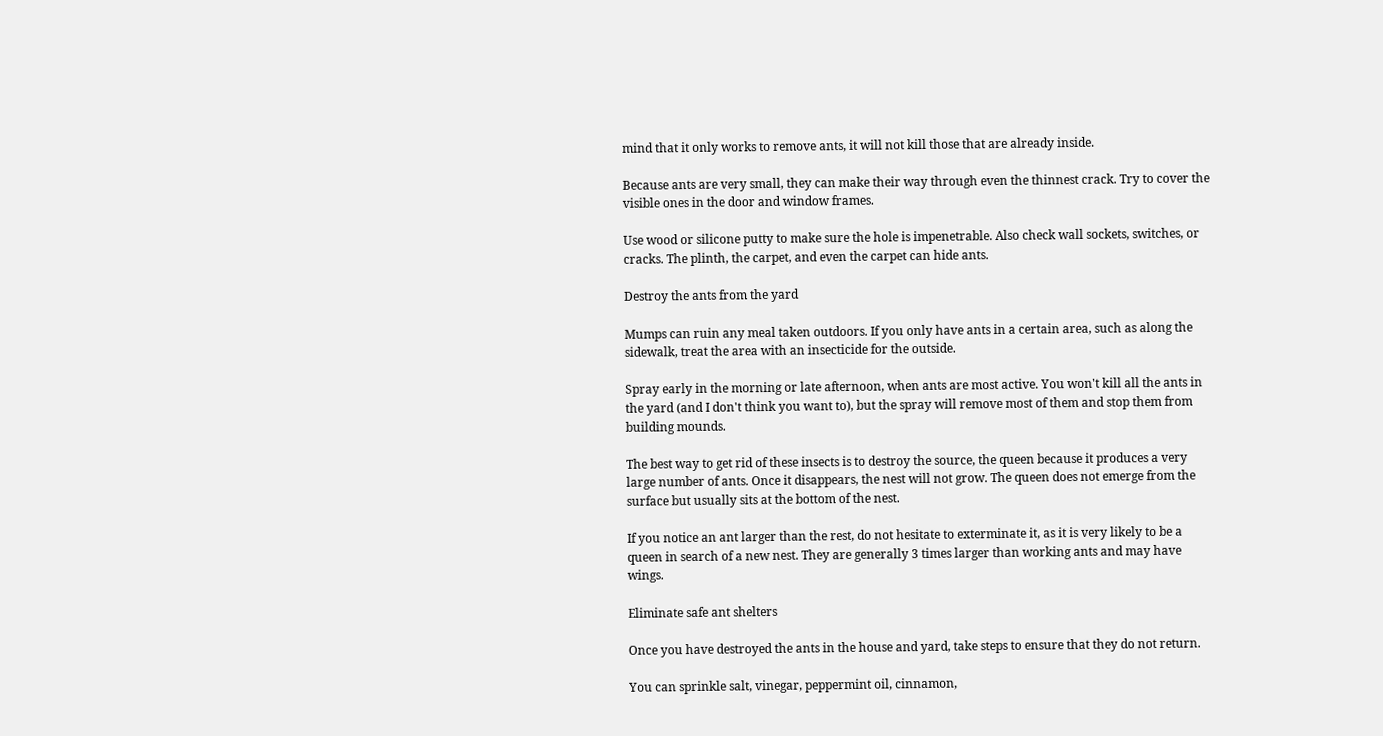mind that it only works to remove ants, it will not kill those that are already inside.

Because ants are very small, they can make their way through even the thinnest crack. Try to cover the visible ones in the door and window frames.

Use wood or silicone putty to make sure the hole is impenetrable. Also check wall sockets, switches, or cracks. The plinth, the carpet, and even the carpet can hide ants.

Destroy the ants from the yard

Mumps can ruin any meal taken outdoors. If you only have ants in a certain area, such as along the sidewalk, treat the area with an insecticide for the outside.

Spray early in the morning or late afternoon, when ants are most active. You won't kill all the ants in the yard (and I don't think you want to), but the spray will remove most of them and stop them from building mounds.

The best way to get rid of these insects is to destroy the source, the queen because it produces a very large number of ants. Once it disappears, the nest will not grow. The queen does not emerge from the surface but usually sits at the bottom of the nest.

If you notice an ant larger than the rest, do not hesitate to exterminate it, as it is very likely to be a queen in search of a new nest. They are generally 3 times larger than working ants and may have wings.

Eliminate safe ant shelters

Once you have destroyed the ants in the house and yard, take steps to ensure that they do not return.

You can sprinkle salt, vinegar, peppermint oil, cinnamon,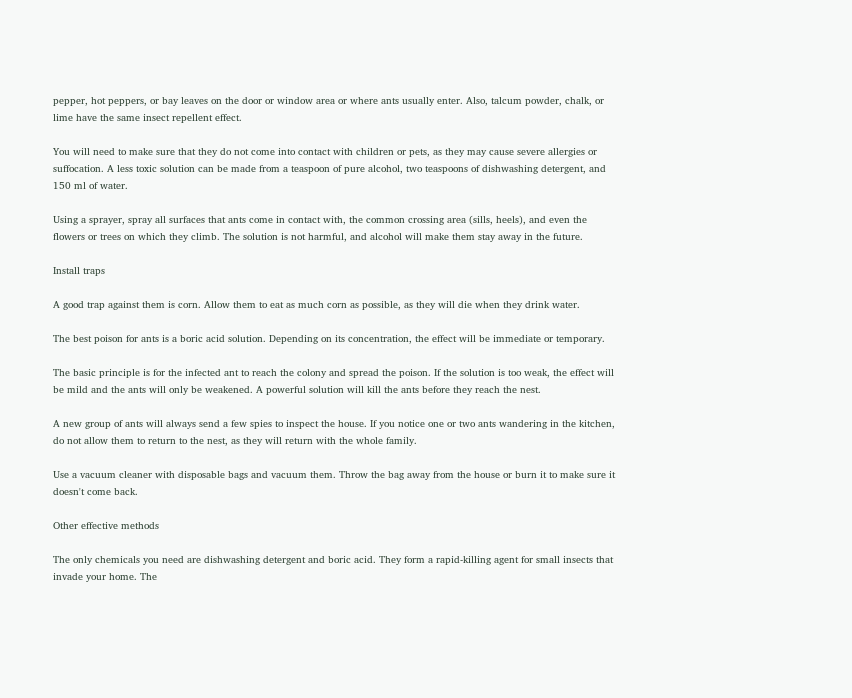pepper, hot peppers, or bay leaves on the door or window area or where ants usually enter. Also, talcum powder, chalk, or lime have the same insect repellent effect.

You will need to make sure that they do not come into contact with children or pets, as they may cause severe allergies or suffocation. A less toxic solution can be made from a teaspoon of pure alcohol, two teaspoons of dishwashing detergent, and 150 ml of water.

Using a sprayer, spray all surfaces that ants come in contact with, the common crossing area (sills, heels), and even the flowers or trees on which they climb. The solution is not harmful, and alcohol will make them stay away in the future.

Install traps

A good trap against them is corn. Allow them to eat as much corn as possible, as they will die when they drink water.

The best poison for ants is a boric acid solution. Depending on its concentration, the effect will be immediate or temporary.

The basic principle is for the infected ant to reach the colony and spread the poison. If the solution is too weak, the effect will be mild and the ants will only be weakened. A powerful solution will kill the ants before they reach the nest.

A new group of ants will always send a few spies to inspect the house. If you notice one or two ants wandering in the kitchen, do not allow them to return to the nest, as they will return with the whole family.

Use a vacuum cleaner with disposable bags and vacuum them. Throw the bag away from the house or burn it to make sure it doesn't come back.

Other effective methods

The only chemicals you need are dishwashing detergent and boric acid. They form a rapid-killing agent for small insects that invade your home. The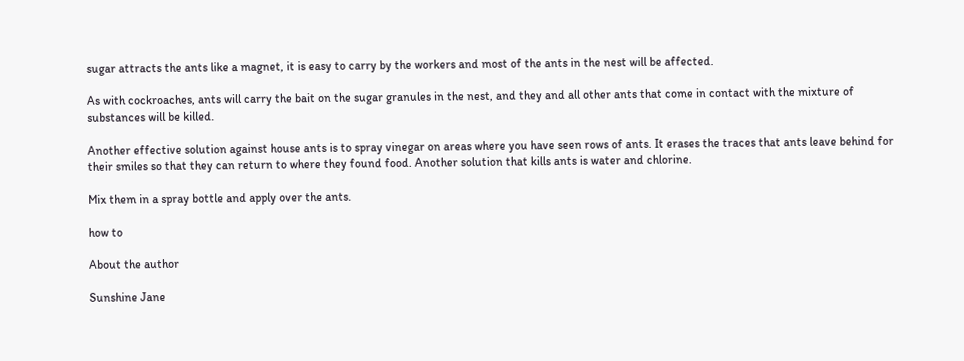sugar attracts the ants like a magnet, it is easy to carry by the workers and most of the ants in the nest will be affected.

As with cockroaches, ants will carry the bait on the sugar granules in the nest, and they and all other ants that come in contact with the mixture of substances will be killed.

Another effective solution against house ants is to spray vinegar on areas where you have seen rows of ants. It erases the traces that ants leave behind for their smiles so that they can return to where they found food. Another solution that kills ants is water and chlorine.

Mix them in a spray bottle and apply over the ants.

how to

About the author

Sunshine Jane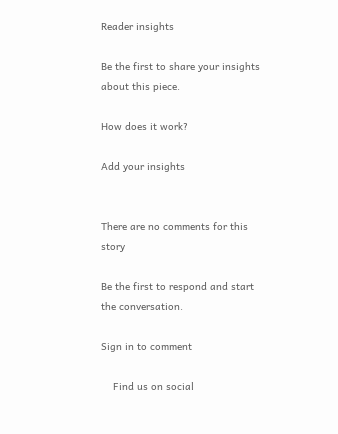Reader insights

Be the first to share your insights about this piece.

How does it work?

Add your insights


There are no comments for this story

Be the first to respond and start the conversation.

Sign in to comment

    Find us on social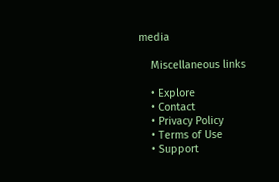media

    Miscellaneous links

    • Explore
    • Contact
    • Privacy Policy
    • Terms of Use
    • Support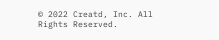© 2022 Creatd, Inc. All Rights Reserved.